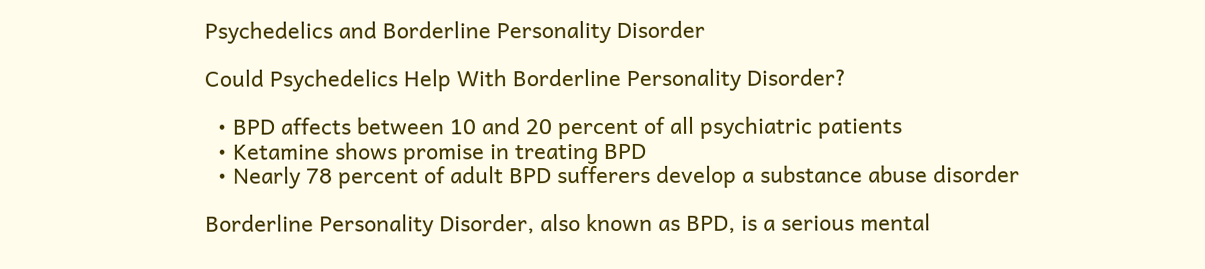Psychedelics and Borderline Personality Disorder

Could Psychedelics Help With Borderline Personality Disorder?

  • BPD affects between 10 and 20 percent of all psychiatric patients
  • Ketamine shows promise in treating BPD
  • Nearly 78 percent of adult BPD sufferers develop a substance abuse disorder

Borderline Personality Disorder, also known as BPD, is a serious mental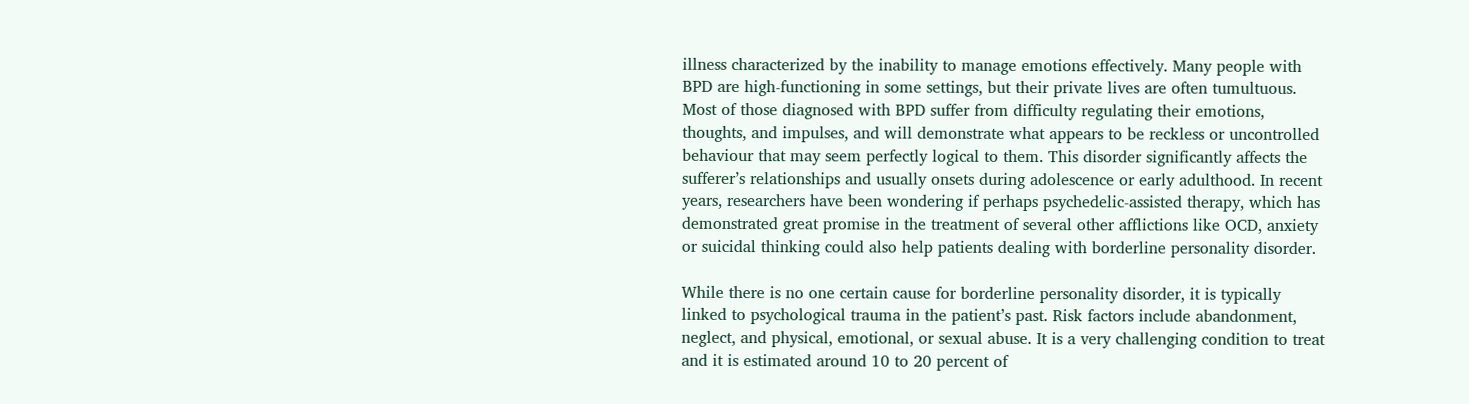illness characterized by the inability to manage emotions effectively. Many people with BPD are high-functioning in some settings, but their private lives are often tumultuous. Most of those diagnosed with BPD suffer from difficulty regulating their emotions, thoughts, and impulses, and will demonstrate what appears to be reckless or uncontrolled behaviour that may seem perfectly logical to them. This disorder significantly affects the sufferer’s relationships and usually onsets during adolescence or early adulthood. In recent years, researchers have been wondering if perhaps psychedelic-assisted therapy, which has demonstrated great promise in the treatment of several other afflictions like OCD, anxiety or suicidal thinking could also help patients dealing with borderline personality disorder.

While there is no one certain cause for borderline personality disorder, it is typically linked to psychological trauma in the patient’s past. Risk factors include abandonment, neglect, and physical, emotional, or sexual abuse. It is a very challenging condition to treat and it is estimated around 10 to 20 percent of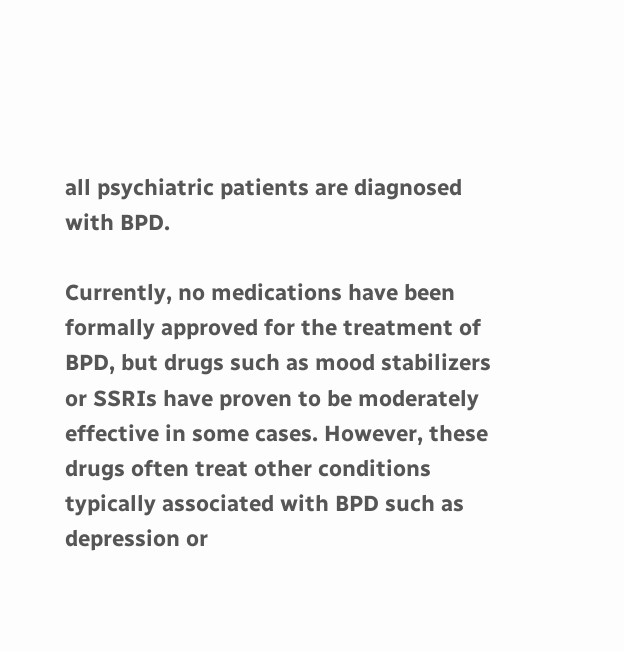all psychiatric patients are diagnosed with BPD.

Currently, no medications have been formally approved for the treatment of BPD, but drugs such as mood stabilizers or SSRIs have proven to be moderately effective in some cases. However, these drugs often treat other conditions typically associated with BPD such as depression or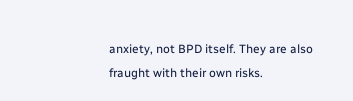anxiety, not BPD itself. They are also fraught with their own risks.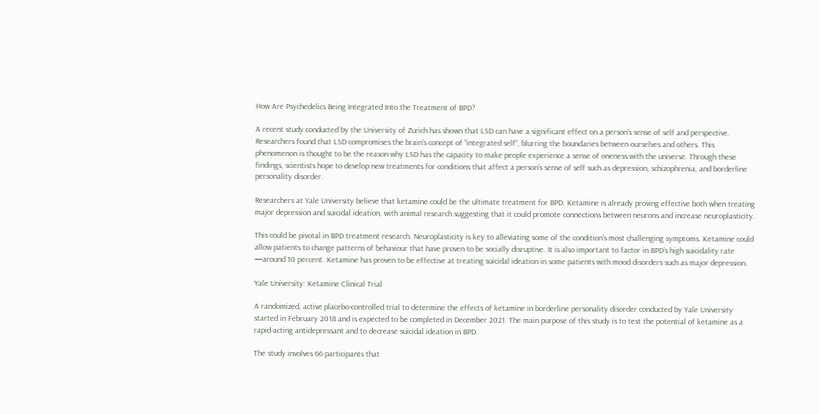How Are Psychedelics Being Integrated Into the Treatment of BPD?

A recent study conducted by the University of Zurich has shown that LSD can have a significant effect on a person’s sense of self and perspective. Researchers found that LSD compromises the brain’s concept of “integrated self”, blurring the boundaries between ourselves and others. This phenomenon is thought to be the reason why LSD has the capacity to make people experience a sense of oneness with the universe. Through these findings, scientists hope to develop new treatments for conditions that affect a person’s sense of self such as depression, schizophrenia, and borderline personality disorder.

Researchers at Yale University believe that ketamine could be the ultimate treatment for BPD. Ketamine is already proving effective both when treating major depression and suicidal ideation, with animal research suggesting that it could promote connections between neurons and increase neuroplasticity.

This could be pivotal in BPD treatment research. Neuroplasticity is key to alleviating some of the condition’s most challenging symptoms. Ketamine could allow patients to change patterns of behaviour that have proven to be socially disruptive. It is also important to factor in BPD’s high suicidality rate —around 10 percent. Ketamine has proven to be effective at treating suicidal ideation in some patients with mood disorders such as major depression.

Yale University: Ketamine Clinical Trial

A randomized, active placebo-controlled trial to determine the effects of ketamine in borderline personality disorder conducted by Yale University started in February 2018 and is expected to be completed in December 2021. The main purpose of this study is to test the potential of ketamine as a rapid-acting antidepressant and to decrease suicidal ideation in BPD.

The study involves 66 participants that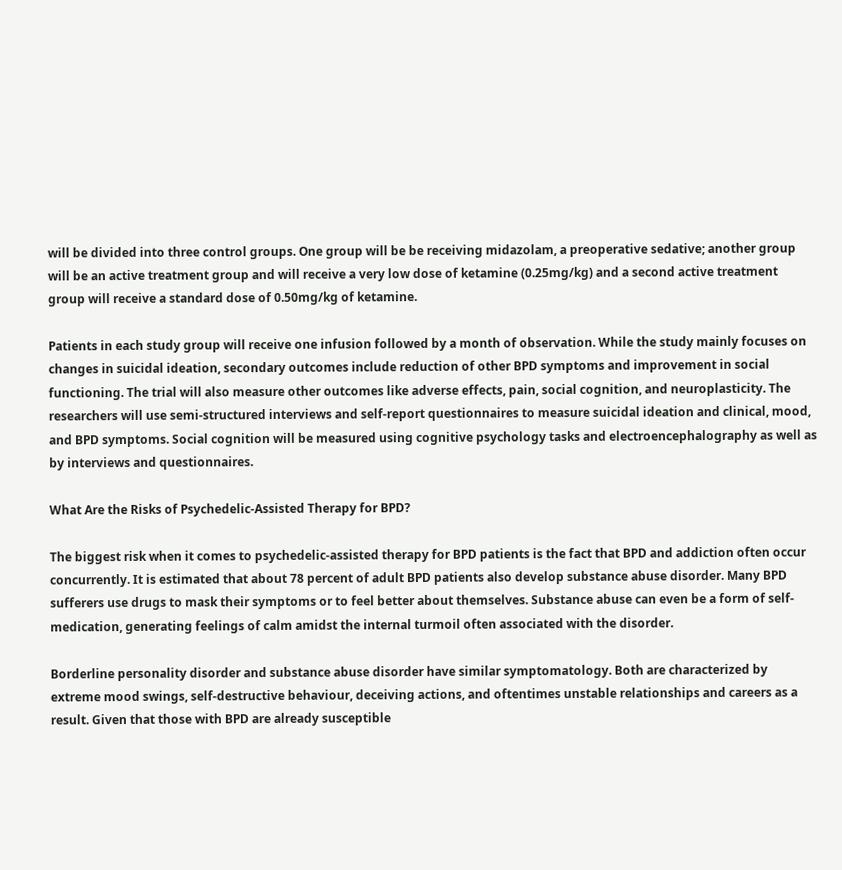will be divided into three control groups. One group will be be receiving midazolam, a preoperative sedative; another group will be an active treatment group and will receive a very low dose of ketamine (0.25mg/kg) and a second active treatment group will receive a standard dose of 0.50mg/kg of ketamine.

Patients in each study group will receive one infusion followed by a month of observation. While the study mainly focuses on changes in suicidal ideation, secondary outcomes include reduction of other BPD symptoms and improvement in social functioning. The trial will also measure other outcomes like adverse effects, pain, social cognition, and neuroplasticity. The researchers will use semi-structured interviews and self-report questionnaires to measure suicidal ideation and clinical, mood, and BPD symptoms. Social cognition will be measured using cognitive psychology tasks and electroencephalography as well as by interviews and questionnaires.

What Are the Risks of Psychedelic-Assisted Therapy for BPD?

The biggest risk when it comes to psychedelic-assisted therapy for BPD patients is the fact that BPD and addiction often occur concurrently. It is estimated that about 78 percent of adult BPD patients also develop substance abuse disorder. Many BPD sufferers use drugs to mask their symptoms or to feel better about themselves. Substance abuse can even be a form of self-medication, generating feelings of calm amidst the internal turmoil often associated with the disorder.

Borderline personality disorder and substance abuse disorder have similar symptomatology. Both are characterized by extreme mood swings, self-destructive behaviour, deceiving actions, and oftentimes unstable relationships and careers as a result. Given that those with BPD are already susceptible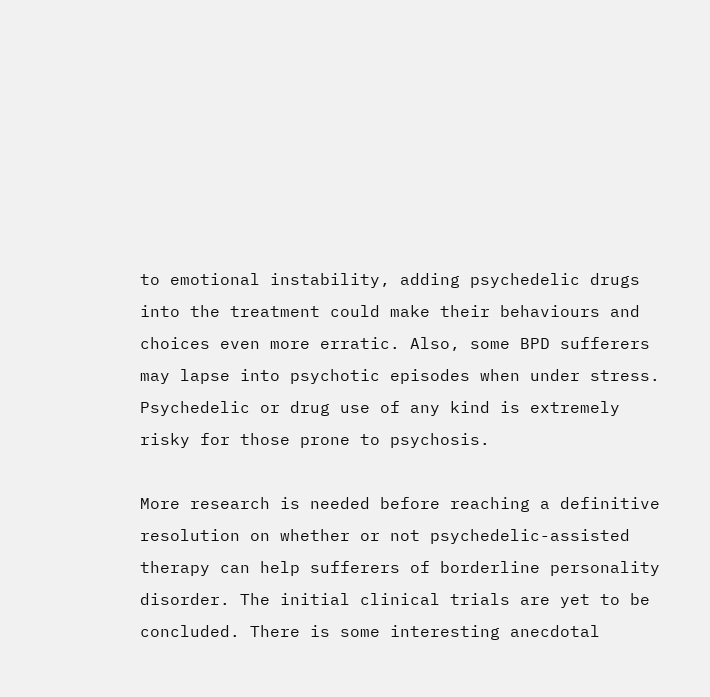to emotional instability, adding psychedelic drugs into the treatment could make their behaviours and choices even more erratic. Also, some BPD sufferers may lapse into psychotic episodes when under stress. Psychedelic or drug use of any kind is extremely risky for those prone to psychosis.

More research is needed before reaching a definitive resolution on whether or not psychedelic-assisted therapy can help sufferers of borderline personality disorder. The initial clinical trials are yet to be concluded. There is some interesting anecdotal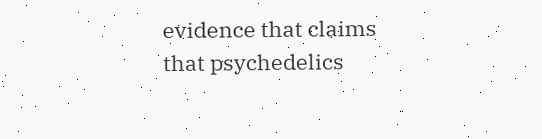evidence that claims that psychedelics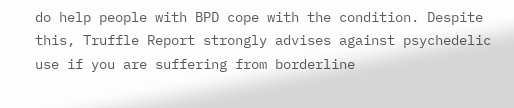do help people with BPD cope with the condition. Despite this, Truffle Report strongly advises against psychedelic use if you are suffering from borderline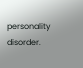personality disorder.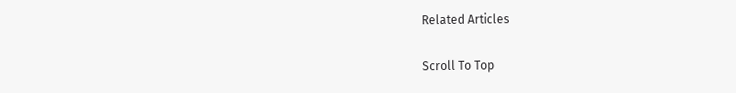Related Articles

Scroll To Top